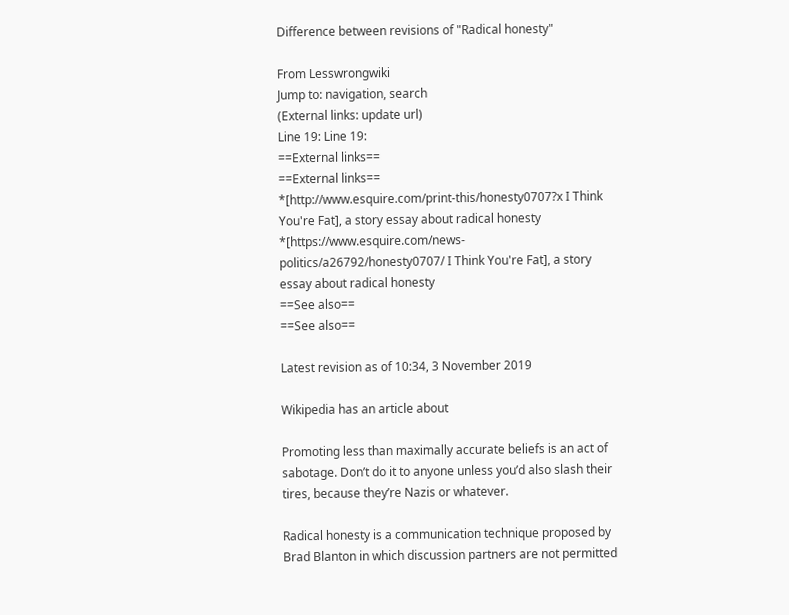Difference between revisions of "Radical honesty"

From Lesswrongwiki
Jump to: navigation, search
(External links: update url)
Line 19: Line 19:
==External links==
==External links==
*[http://www.esquire.com/print-this/honesty0707?x I Think You're Fat], a story essay about radical honesty
*[https://www.esquire.com/news-politics/a26792/honesty0707/ I Think You're Fat], a story essay about radical honesty
==See also==
==See also==

Latest revision as of 10:34, 3 November 2019

Wikipedia has an article about

Promoting less than maximally accurate beliefs is an act of sabotage. Don’t do it to anyone unless you’d also slash their tires, because they’re Nazis or whatever.

Radical honesty is a communication technique proposed by Brad Blanton in which discussion partners are not permitted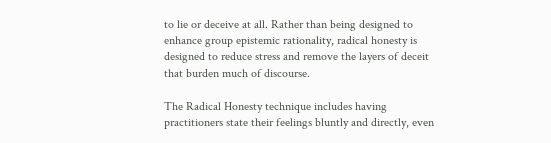to lie or deceive at all. Rather than being designed to enhance group epistemic rationality, radical honesty is designed to reduce stress and remove the layers of deceit that burden much of discourse.

The Radical Honesty technique includes having practitioners state their feelings bluntly and directly, even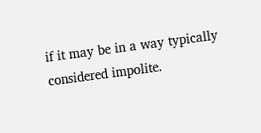if it may be in a way typically considered impolite.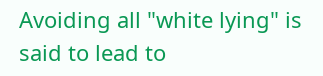Avoiding all "white lying" is said to lead to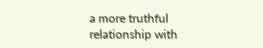a more truthful relationship with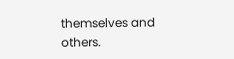themselves and others.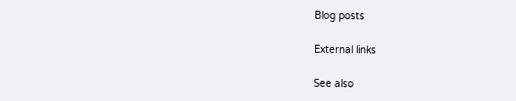Blog posts

External links

See also